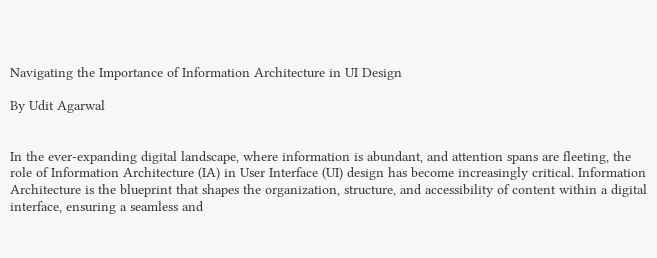Navigating the Importance of Information Architecture in UI Design

By Udit Agarwal


In the ever-expanding digital landscape, where information is abundant, and attention spans are fleeting, the role of Information Architecture (IA) in User Interface (UI) design has become increasingly critical. Information Architecture is the blueprint that shapes the organization, structure, and accessibility of content within a digital interface, ensuring a seamless and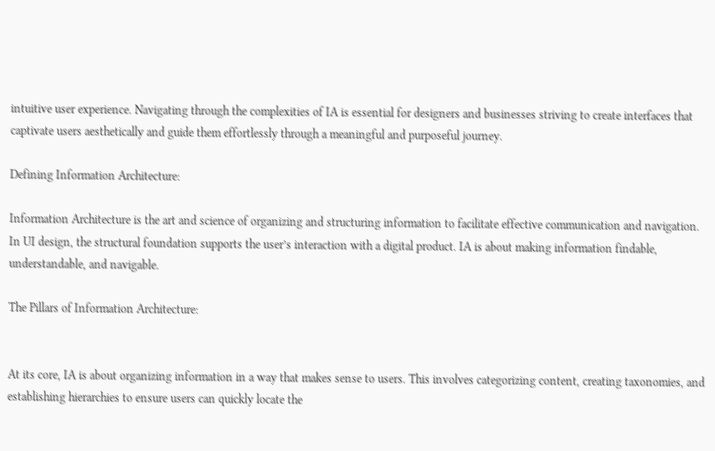intuitive user experience. Navigating through the complexities of IA is essential for designers and businesses striving to create interfaces that captivate users aesthetically and guide them effortlessly through a meaningful and purposeful journey.

Defining Information Architecture:

Information Architecture is the art and science of organizing and structuring information to facilitate effective communication and navigation. In UI design, the structural foundation supports the user’s interaction with a digital product. IA is about making information findable, understandable, and navigable.

The Pillars of Information Architecture:


At its core, IA is about organizing information in a way that makes sense to users. This involves categorizing content, creating taxonomies, and establishing hierarchies to ensure users can quickly locate the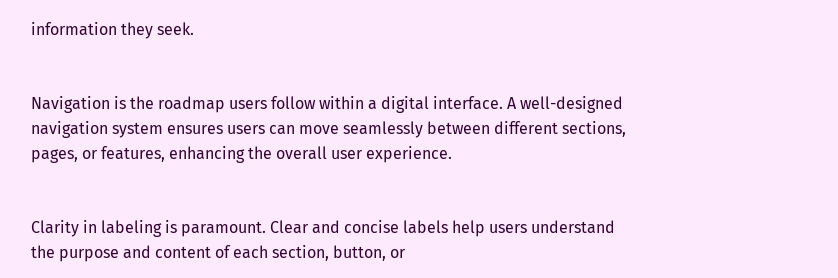information they seek.


Navigation is the roadmap users follow within a digital interface. A well-designed navigation system ensures users can move seamlessly between different sections, pages, or features, enhancing the overall user experience.


Clarity in labeling is paramount. Clear and concise labels help users understand the purpose and content of each section, button, or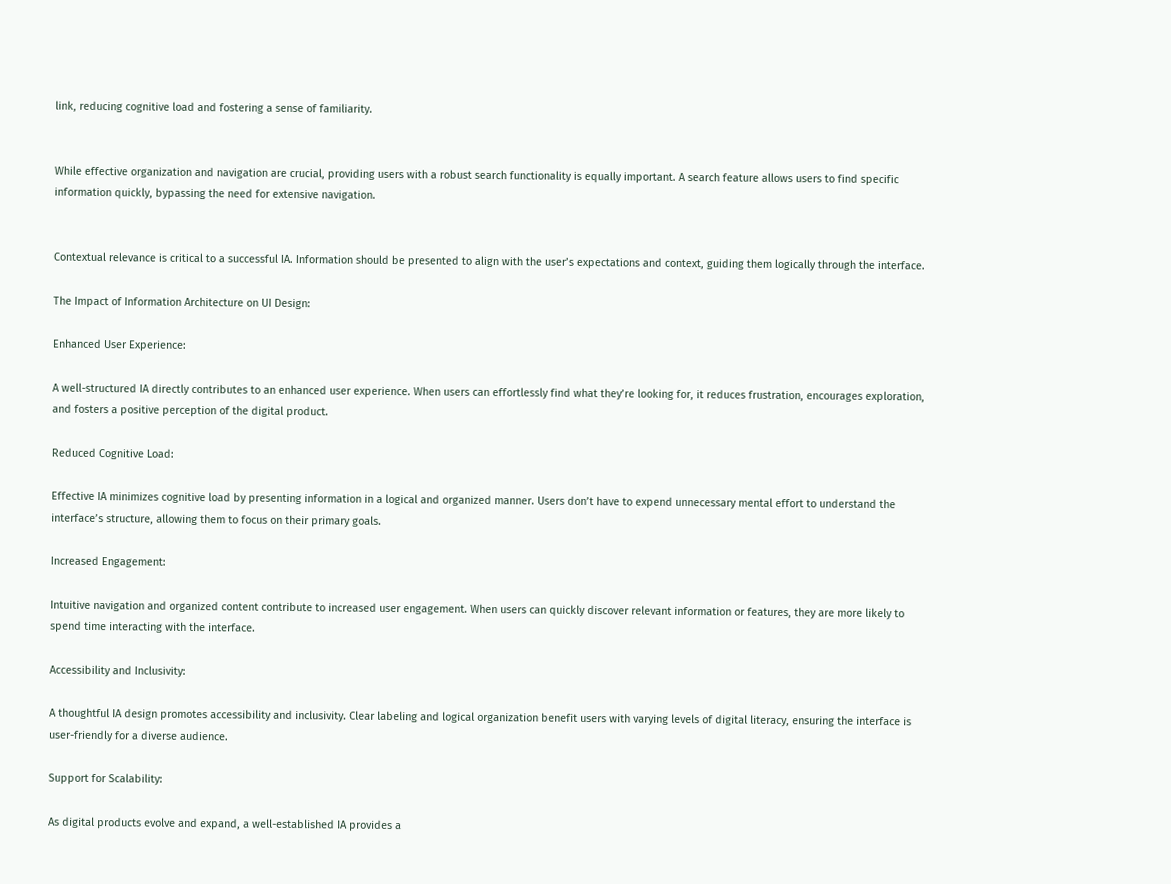link, reducing cognitive load and fostering a sense of familiarity.


While effective organization and navigation are crucial, providing users with a robust search functionality is equally important. A search feature allows users to find specific information quickly, bypassing the need for extensive navigation.


Contextual relevance is critical to a successful IA. Information should be presented to align with the user’s expectations and context, guiding them logically through the interface.

The Impact of Information Architecture on UI Design:

Enhanced User Experience:

A well-structured IA directly contributes to an enhanced user experience. When users can effortlessly find what they’re looking for, it reduces frustration, encourages exploration, and fosters a positive perception of the digital product.

Reduced Cognitive Load:

Effective IA minimizes cognitive load by presenting information in a logical and organized manner. Users don’t have to expend unnecessary mental effort to understand the interface’s structure, allowing them to focus on their primary goals.

Increased Engagement:

Intuitive navigation and organized content contribute to increased user engagement. When users can quickly discover relevant information or features, they are more likely to spend time interacting with the interface.

Accessibility and Inclusivity:

A thoughtful IA design promotes accessibility and inclusivity. Clear labeling and logical organization benefit users with varying levels of digital literacy, ensuring the interface is user-friendly for a diverse audience.

Support for Scalability:

As digital products evolve and expand, a well-established IA provides a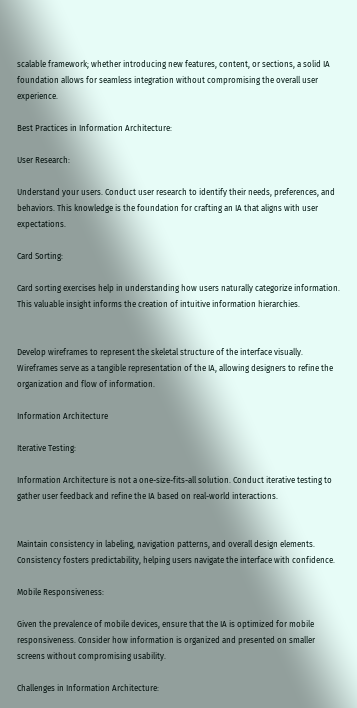scalable framework; whether introducing new features, content, or sections, a solid IA foundation allows for seamless integration without compromising the overall user experience.

Best Practices in Information Architecture:

User Research:

Understand your users. Conduct user research to identify their needs, preferences, and behaviors. This knowledge is the foundation for crafting an IA that aligns with user expectations.

Card Sorting:

Card sorting exercises help in understanding how users naturally categorize information. This valuable insight informs the creation of intuitive information hierarchies.


Develop wireframes to represent the skeletal structure of the interface visually. Wireframes serve as a tangible representation of the IA, allowing designers to refine the organization and flow of information.

Information Architecture

Iterative Testing:

Information Architecture is not a one-size-fits-all solution. Conduct iterative testing to gather user feedback and refine the IA based on real-world interactions.


Maintain consistency in labeling, navigation patterns, and overall design elements. Consistency fosters predictability, helping users navigate the interface with confidence.

Mobile Responsiveness:

Given the prevalence of mobile devices, ensure that the IA is optimized for mobile responsiveness. Consider how information is organized and presented on smaller screens without compromising usability.

Challenges in Information Architecture: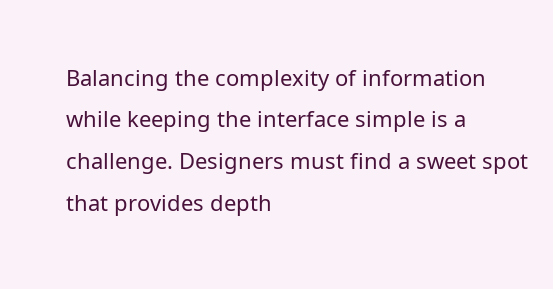Balancing the complexity of information while keeping the interface simple is a challenge. Designers must find a sweet spot that provides depth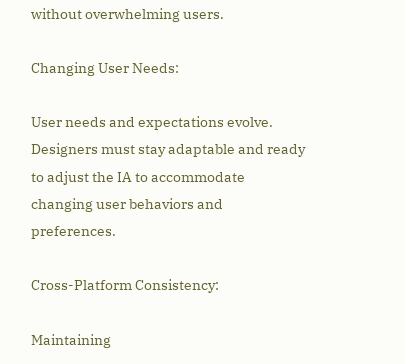without overwhelming users.

Changing User Needs:

User needs and expectations evolve. Designers must stay adaptable and ready to adjust the IA to accommodate changing user behaviors and preferences.

Cross-Platform Consistency:

Maintaining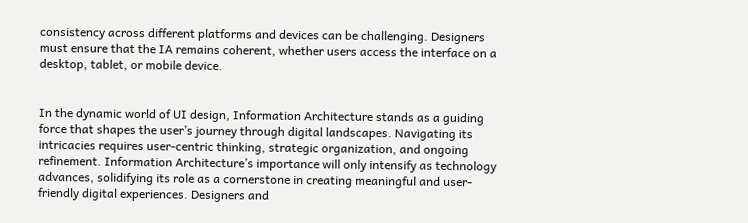consistency across different platforms and devices can be challenging. Designers must ensure that the IA remains coherent, whether users access the interface on a desktop, tablet, or mobile device.


In the dynamic world of UI design, Information Architecture stands as a guiding force that shapes the user’s journey through digital landscapes. Navigating its intricacies requires user-centric thinking, strategic organization, and ongoing refinement. Information Architecture’s importance will only intensify as technology advances, solidifying its role as a cornerstone in creating meaningful and user-friendly digital experiences. Designers and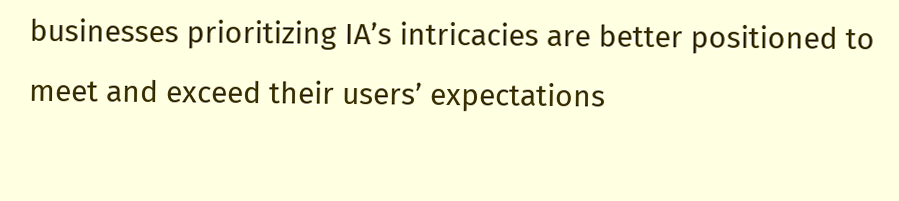businesses prioritizing IA’s intricacies are better positioned to meet and exceed their users’ expectations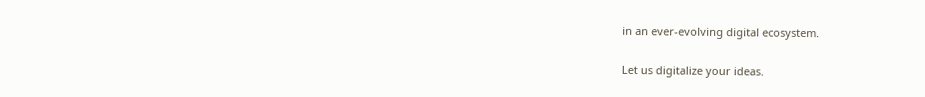in an ever-evolving digital ecosystem.

Let us digitalize your ideas.